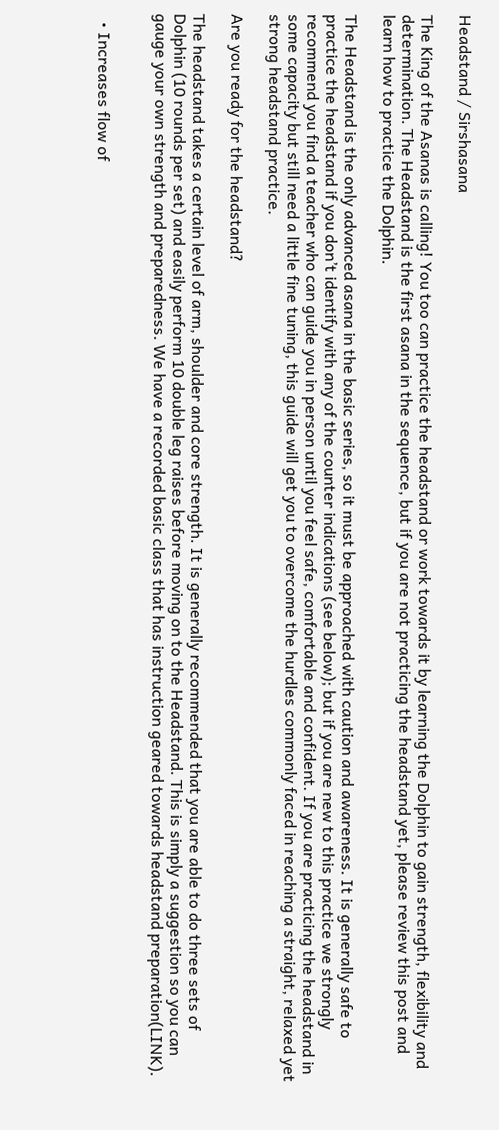Headstand / Sirshasana

The King of the Asanas is calling! You too can practice the headstand or work towards it by learning the Dolphin to gain strength, flexibility and determination. The Headstand is the first asana in the sequence, but if you are not practicing the headstand yet, please review this post and learn how to practice the Dolphin.

The Headstand is the only advanced asana in the basic series, so it must be approached with caution and awareness. It is generally safe to practice the headstand if you don’t identify with any of the counter indications (see below); but if you are new to this practice we strongly recommend you find a teacher who can guide you in person until you feel safe, comfortable and confident. If you are practicing the headstand in some capacity but still need a little fine tuning, this guide will get you to overcome the hurdles commonly faced in reaching a straight, relaxed yet strong headstand practice.

Are you ready for the headstand?

The headstand takes a certain level of arm, shoulder and core strength. It is generally recommended that you are able to do three sets of Dolphin (10 rounds per set) and easily perform 10 double leg raises before moving on to the Headstand. This is simply a suggestion so you can gauge your own strength and preparedness. We have a recorded basic class that has instruction geared towards headstand preparation(LINK).


  • Increases flow of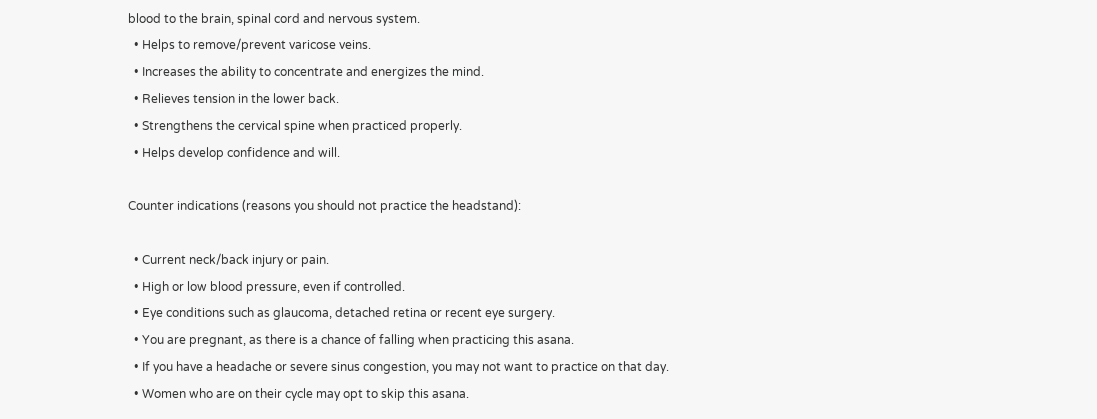blood to the brain, spinal cord and nervous system.
  • Helps to remove/prevent varicose veins.
  • Increases the ability to concentrate and energizes the mind.
  • Relieves tension in the lower back.
  • Strengthens the cervical spine when practiced properly.
  • Helps develop confidence and will.

Counter indications (reasons you should not practice the headstand):

  • Current neck/back injury or pain.
  • High or low blood pressure, even if controlled.
  • Eye conditions such as glaucoma, detached retina or recent eye surgery.
  • You are pregnant, as there is a chance of falling when practicing this asana.
  • If you have a headache or severe sinus congestion, you may not want to practice on that day.
  • Women who are on their cycle may opt to skip this asana.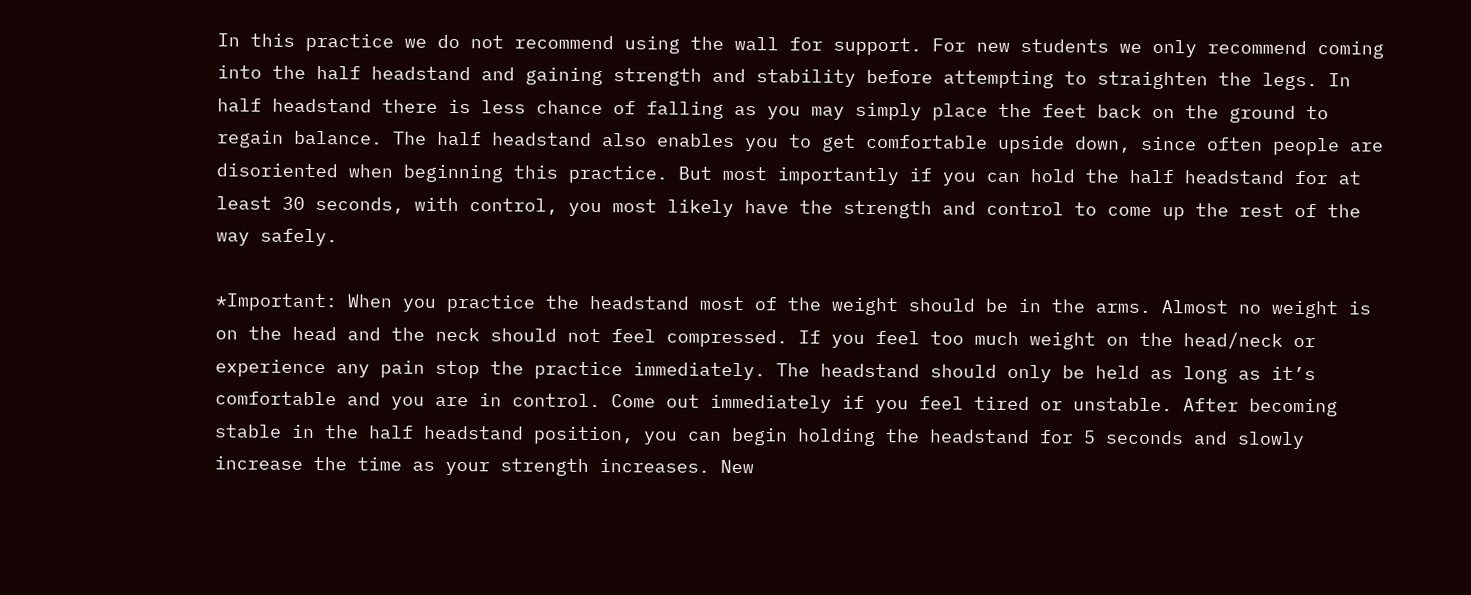In this practice we do not recommend using the wall for support. For new students we only recommend coming into the half headstand and gaining strength and stability before attempting to straighten the legs. In half headstand there is less chance of falling as you may simply place the feet back on the ground to regain balance. The half headstand also enables you to get comfortable upside down, since often people are disoriented when beginning this practice. But most importantly if you can hold the half headstand for at least 30 seconds, with control, you most likely have the strength and control to come up the rest of the way safely.

*Important: When you practice the headstand most of the weight should be in the arms. Almost no weight is on the head and the neck should not feel compressed. If you feel too much weight on the head/neck or experience any pain stop the practice immediately. The headstand should only be held as long as it’s comfortable and you are in control. Come out immediately if you feel tired or unstable. After becoming stable in the half headstand position, you can begin holding the headstand for 5 seconds and slowly increase the time as your strength increases. New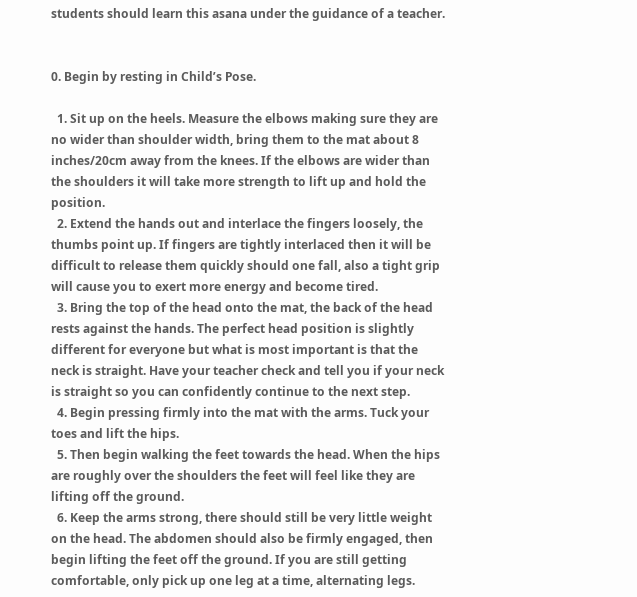students should learn this asana under the guidance of a teacher.


0. Begin by resting in Child’s Pose.

  1. Sit up on the heels. Measure the elbows making sure they are no wider than shoulder width, bring them to the mat about 8 inches/20cm away from the knees. If the elbows are wider than the shoulders it will take more strength to lift up and hold the position.
  2. Extend the hands out and interlace the fingers loosely, the thumbs point up. If fingers are tightly interlaced then it will be difficult to release them quickly should one fall, also a tight grip will cause you to exert more energy and become tired.
  3. Bring the top of the head onto the mat, the back of the head rests against the hands. The perfect head position is slightly different for everyone but what is most important is that the neck is straight. Have your teacher check and tell you if your neck is straight so you can confidently continue to the next step.
  4. Begin pressing firmly into the mat with the arms. Tuck your toes and lift the hips.
  5. Then begin walking the feet towards the head. When the hips are roughly over the shoulders the feet will feel like they are lifting off the ground.
  6. Keep the arms strong, there should still be very little weight on the head. The abdomen should also be firmly engaged, then begin lifting the feet off the ground. If you are still getting comfortable, only pick up one leg at a time, alternating legs.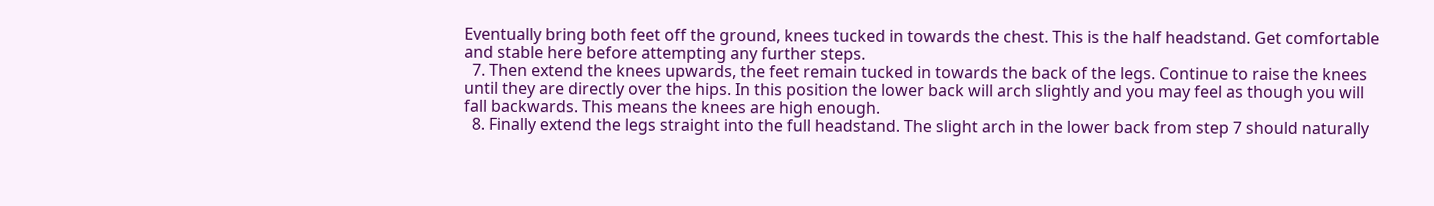Eventually bring both feet off the ground, knees tucked in towards the chest. This is the half headstand. Get comfortable and stable here before attempting any further steps.
  7. Then extend the knees upwards, the feet remain tucked in towards the back of the legs. Continue to raise the knees until they are directly over the hips. In this position the lower back will arch slightly and you may feel as though you will fall backwards. This means the knees are high enough.
  8. Finally extend the legs straight into the full headstand. The slight arch in the lower back from step 7 should naturally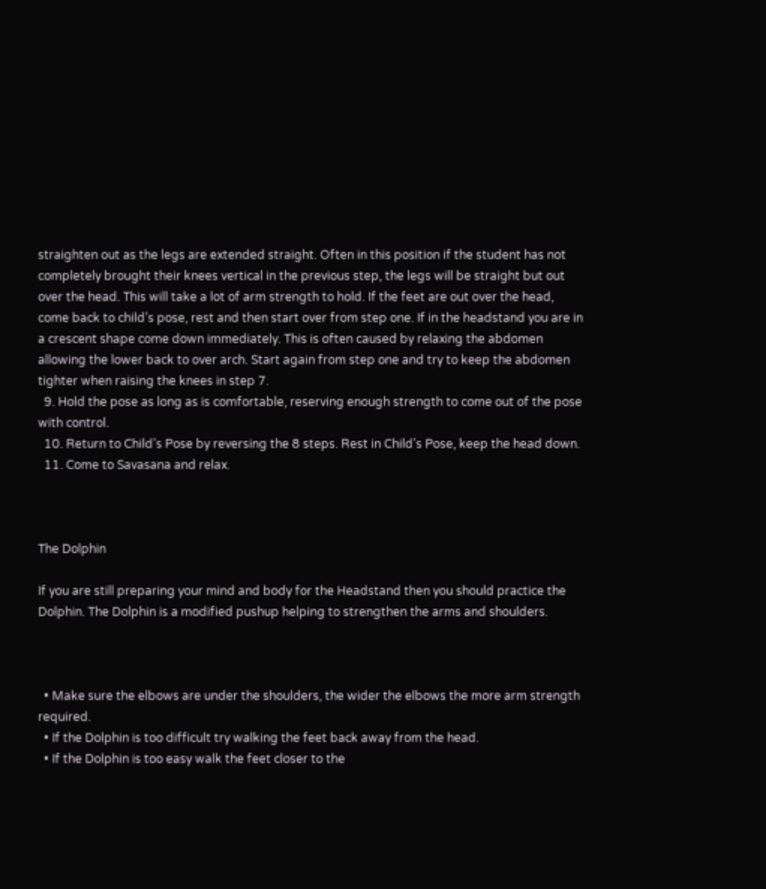straighten out as the legs are extended straight. Often in this position if the student has not completely brought their knees vertical in the previous step, the legs will be straight but out over the head. This will take a lot of arm strength to hold. If the feet are out over the head, come back to child’s pose, rest and then start over from step one. If in the headstand you are in a crescent shape come down immediately. This is often caused by relaxing the abdomen allowing the lower back to over arch. Start again from step one and try to keep the abdomen tighter when raising the knees in step 7.
  9. Hold the pose as long as is comfortable, reserving enough strength to come out of the pose with control.
  10. Return to Child’s Pose by reversing the 8 steps. Rest in Child’s Pose, keep the head down.
  11. Come to Savasana and relax.



The Dolphin

If you are still preparing your mind and body for the Headstand then you should practice the Dolphin. The Dolphin is a modified pushup helping to strengthen the arms and shoulders.



  • Make sure the elbows are under the shoulders, the wider the elbows the more arm strength required.
  • If the Dolphin is too difficult try walking the feet back away from the head.
  • If the Dolphin is too easy walk the feet closer to the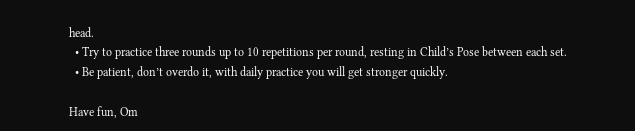head.
  • Try to practice three rounds up to 10 repetitions per round, resting in Child’s Pose between each set.
  • Be patient, don’t overdo it, with daily practice you will get stronger quickly.

Have fun, Om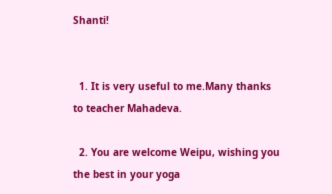Shanti!


  1. It is very useful to me.Many thanks to teacher Mahadeva.

  2. You are welcome Weipu, wishing you the best in your yoga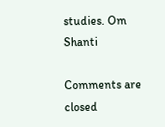studies. Om Shanti

Comments are closed